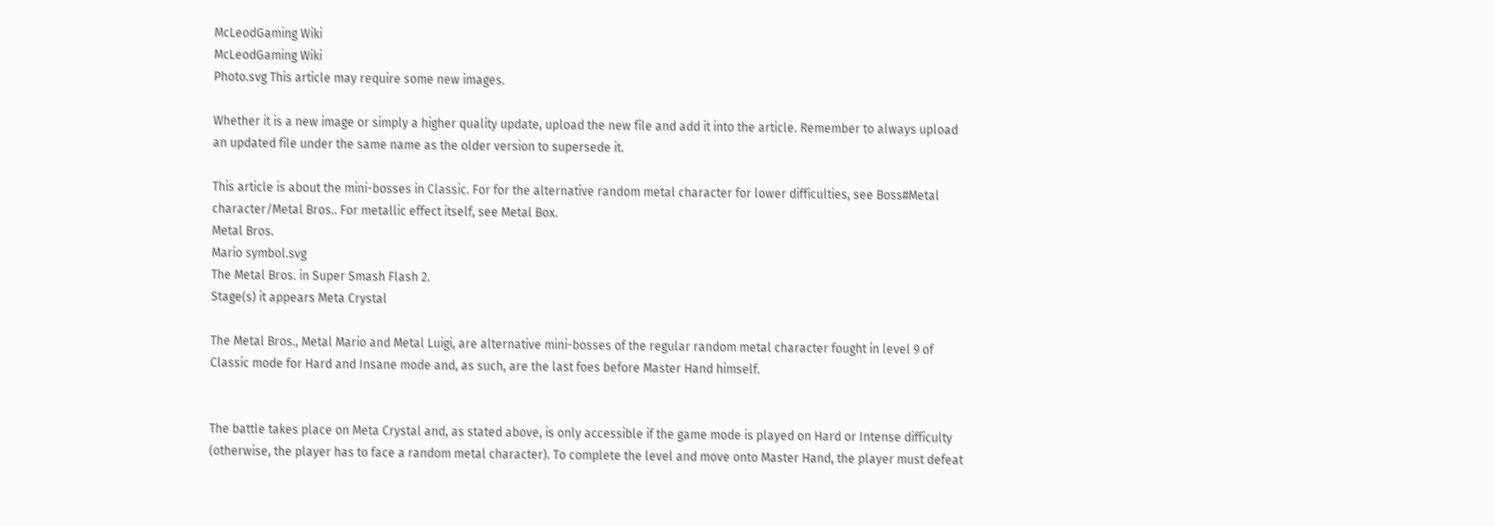McLeodGaming Wiki
McLeodGaming Wiki
Photo.svg This article may require some new images.

Whether it is a new image or simply a higher quality update, upload the new file and add it into the article. Remember to always upload an updated file under the same name as the older version to supersede it.

This article is about the mini-bosses in Classic. For for the alternative random metal character for lower difficulties, see Boss#Metal character/Metal Bros.. For metallic effect itself, see Metal Box.
Metal Bros.
Mario symbol.svg
The Metal Bros. in Super Smash Flash 2.
Stage(s) it appears Meta Crystal

The Metal Bros., Metal Mario and Metal Luigi, are alternative mini-bosses of the regular random metal character fought in level 9 of Classic mode for Hard and Insane mode and, as such, are the last foes before Master Hand himself.


The battle takes place on Meta Crystal and, as stated above, is only accessible if the game mode is played on Hard or Intense difficulty (otherwise, the player has to face a random metal character). To complete the level and move onto Master Hand, the player must defeat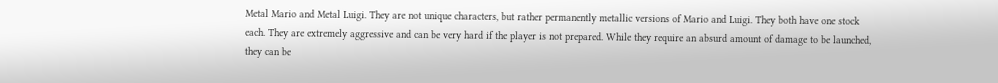Metal Mario and Metal Luigi. They are not unique characters, but rather permanently metallic versions of Mario and Luigi. They both have one stock each. They are extremely aggressive and can be very hard if the player is not prepared. While they require an absurd amount of damage to be launched, they can be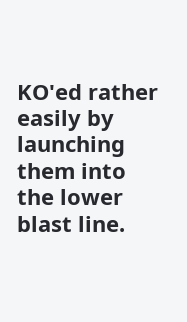KO'ed rather easily by launching them into the lower blast line.